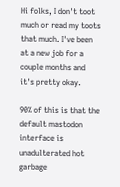Hi folks, I don't toot much or read my toots that much. I've been at a new job for a couple months and it's pretty okay.

90% of this is that the default mastodon interface is unadulterated hot garbage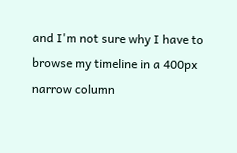and I'm not sure why I have to browse my timeline in a 400px narrow column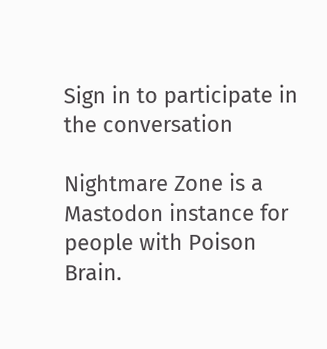Sign in to participate in the conversation

Nightmare Zone is a Mastodon instance for people with Poison Brain.